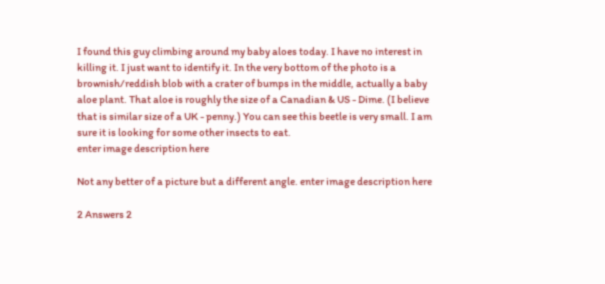I found this guy climbing around my baby aloes today. I have no interest in killing it. I just want to identify it. In the very bottom of the photo is a brownish/reddish blob with a crater of bumps in the middle, actually a baby aloe plant. That aloe is roughly the size of a Canadian & US - Dime. (I believe that is similar size of a UK - penny.) You can see this beetle is very small. I am sure it is looking for some other insects to eat.
enter image description here

Not any better of a picture but a different angle. enter image description here

2 Answers 2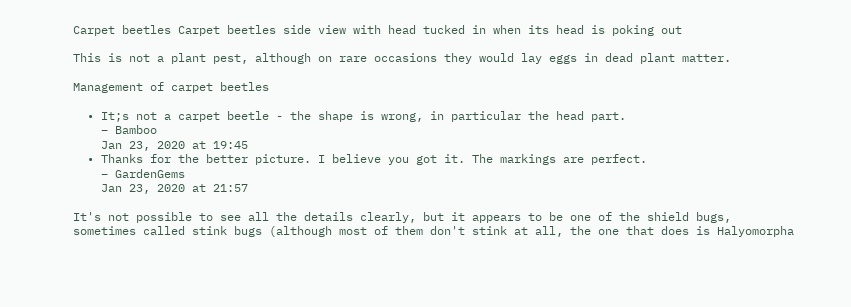Carpet beetles Carpet beetles side view with head tucked in when its head is poking out

This is not a plant pest, although on rare occasions they would lay eggs in dead plant matter.

Management of carpet beetles

  • It;s not a carpet beetle - the shape is wrong, in particular the head part.
    – Bamboo
    Jan 23, 2020 at 19:45
  • Thanks for the better picture. I believe you got it. The markings are perfect.
    – GardenGems
    Jan 23, 2020 at 21:57

It's not possible to see all the details clearly, but it appears to be one of the shield bugs, sometimes called stink bugs (although most of them don't stink at all, the one that does is Halyomorpha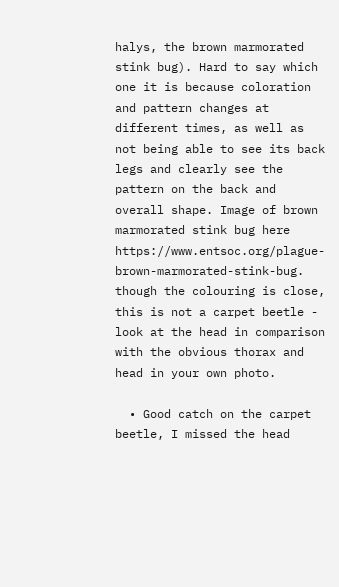halys, the brown marmorated stink bug). Hard to say which one it is because coloration and pattern changes at different times, as well as not being able to see its back legs and clearly see the pattern on the back and overall shape. Image of brown marmorated stink bug here https://www.entsoc.org/plague-brown-marmorated-stink-bug. though the colouring is close, this is not a carpet beetle - look at the head in comparison with the obvious thorax and head in your own photo.

  • Good catch on the carpet beetle, I missed the head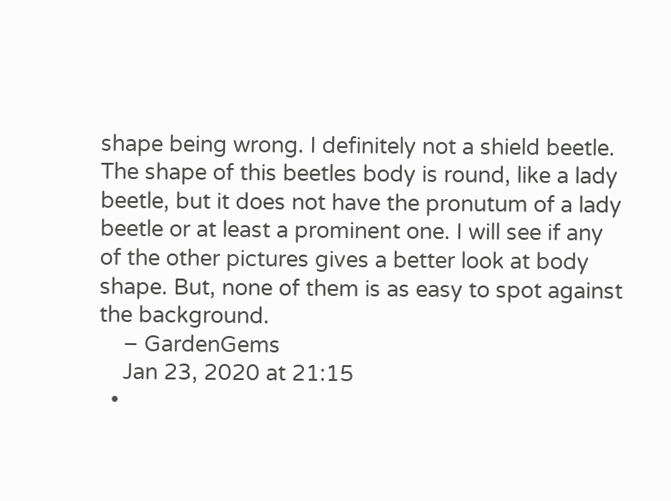shape being wrong. I definitely not a shield beetle. The shape of this beetles body is round, like a lady beetle, but it does not have the pronutum of a lady beetle or at least a prominent one. I will see if any of the other pictures gives a better look at body shape. But, none of them is as easy to spot against the background.
    – GardenGems
    Jan 23, 2020 at 21:15
  •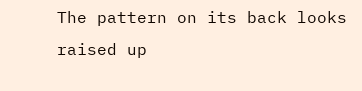The pattern on its back looks raised up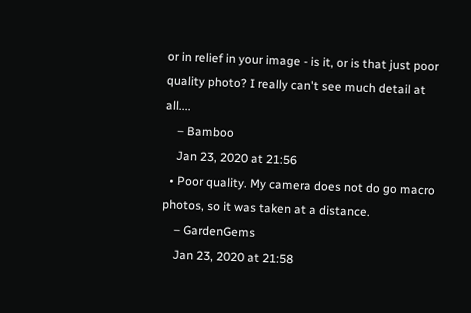or in relief in your image - is it, or is that just poor quality photo? I really can't see much detail at all....
    – Bamboo
    Jan 23, 2020 at 21:56
  • Poor quality. My camera does not do go macro photos, so it was taken at a distance.
    – GardenGems
    Jan 23, 2020 at 21:58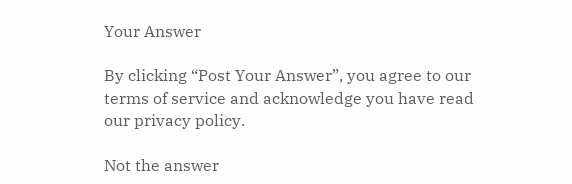Your Answer

By clicking “Post Your Answer”, you agree to our terms of service and acknowledge you have read our privacy policy.

Not the answer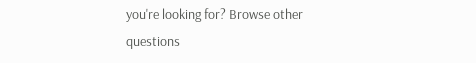you're looking for? Browse other questions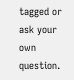tagged or ask your own question.